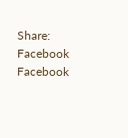Share:    Facebook Facebook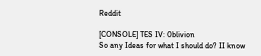Reddit

[CONSOLE] TES IV: 0blivion
So any Ideas for what I should do? II know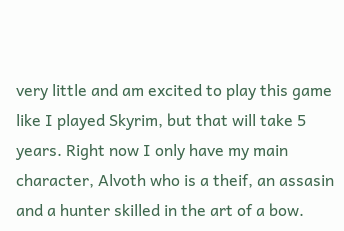very little and am excited to play this game like I played Skyrim, but that will take 5 years. Right now I only have my main character, Alvoth who is a theif, an assasin and a hunter skilled in the art of a bow.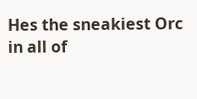Hes the sneakiest Orc in all of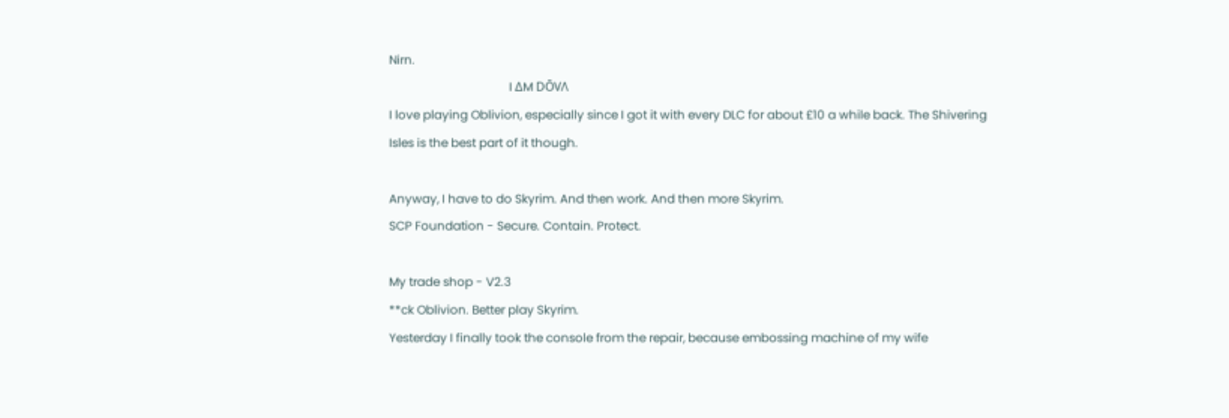Nirn.
                                        I ΔM DŌVΛ
I love playing Oblivion, especially since I got it with every DLC for about £10 a while back. The Shivering Isles is the best part of it though.

Anyway, I have to do Skyrim. And then work. And then more Skyrim.
SCP Foundation - Secure. Contain. Protect.

My trade shop - V2.3
**ck Oblivion. Better play Skyrim.
Yesterday I finally took the console from the repair, because embossing machine of my wife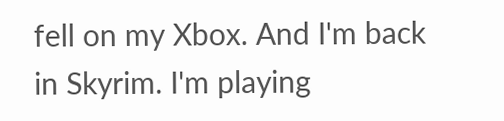fell on my Xbox. And I'm back in Skyrim. I'm playing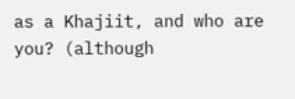as a Khajiit, and who are you? (although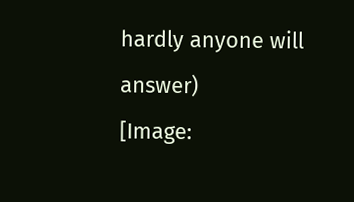hardly anyone will answer)
[Image: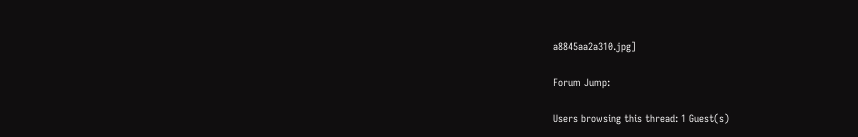a8845aa2a310.jpg]

Forum Jump:

Users browsing this thread: 1 Guest(s)